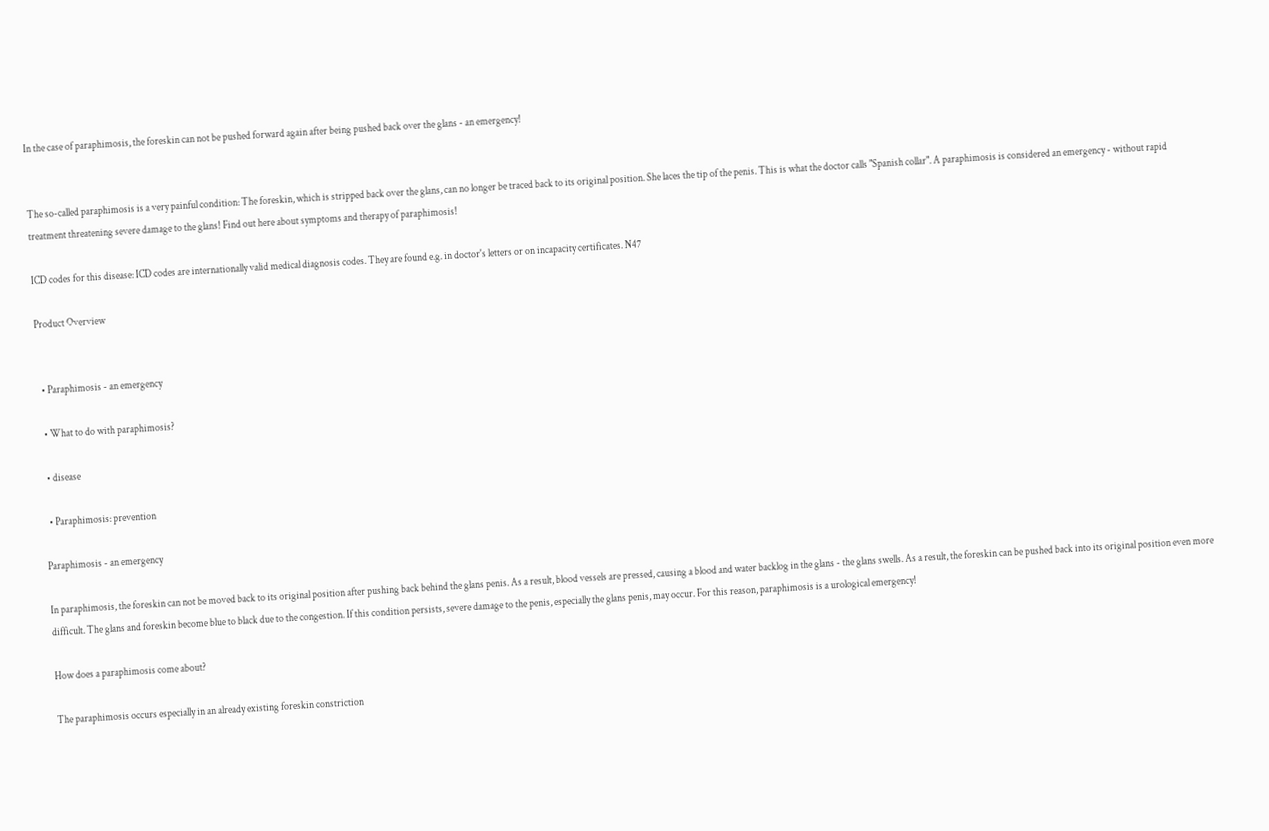In the case of paraphimosis, the foreskin can not be pushed forward again after being pushed back over the glans - an emergency!


The so-called paraphimosis is a very painful condition: The foreskin, which is stripped back over the glans, can no longer be traced back to its original position. She laces the tip of the penis. This is what the doctor calls "Spanish collar". A paraphimosis is considered an emergency - without rapid treatment threatening severe damage to the glans! Find out here about symptoms and therapy of paraphimosis!

ICD codes for this disease: ICD codes are internationally valid medical diagnosis codes. They are found e.g. in doctor's letters or on incapacity certificates. N47

Product Overview


  • Paraphimosis - an emergency

  • What to do with paraphimosis?

  • disease

  • Paraphimosis: prevention

Paraphimosis - an emergency

In paraphimosis, the foreskin can not be moved back to its original position after pushing back behind the glans penis. As a result, blood vessels are pressed, causing a blood and water backlog in the glans - the glans swells. As a result, the foreskin can be pushed back into its original position even more difficult. The glans and foreskin become blue to black due to the congestion. If this condition persists, severe damage to the penis, especially the glans penis, may occur. For this reason, paraphimosis is a urological emergency!

How does a paraphimosis come about?

The paraphimosis occurs especially in an already existing foreskin constriction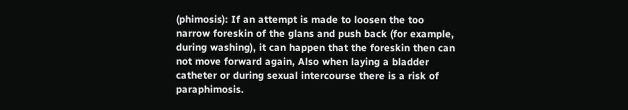(phimosis): If an attempt is made to loosen the too narrow foreskin of the glans and push back (for example, during washing), it can happen that the foreskin then can not move forward again, Also when laying a bladder catheter or during sexual intercourse there is a risk of paraphimosis.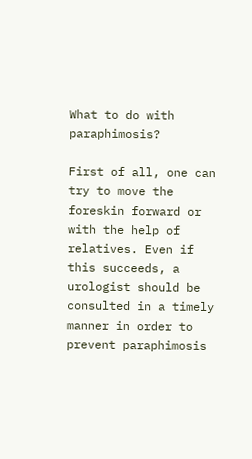What to do with paraphimosis?

First of all, one can try to move the foreskin forward or with the help of relatives. Even if this succeeds, a urologist should be consulted in a timely manner in order to prevent paraphimosis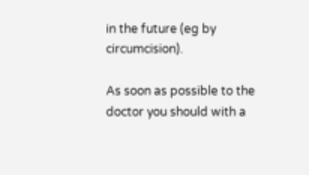in the future (eg by circumcision).

As soon as possible to the doctor you should with a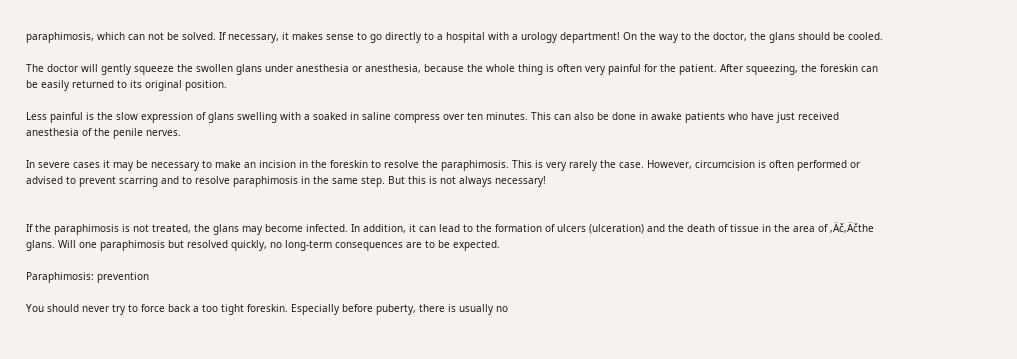paraphimosis, which can not be solved. If necessary, it makes sense to go directly to a hospital with a urology department! On the way to the doctor, the glans should be cooled.

The doctor will gently squeeze the swollen glans under anesthesia or anesthesia, because the whole thing is often very painful for the patient. After squeezing, the foreskin can be easily returned to its original position.

Less painful is the slow expression of glans swelling with a soaked in saline compress over ten minutes. This can also be done in awake patients who have just received anesthesia of the penile nerves.

In severe cases it may be necessary to make an incision in the foreskin to resolve the paraphimosis. This is very rarely the case. However, circumcision is often performed or advised to prevent scarring and to resolve paraphimosis in the same step. But this is not always necessary!


If the paraphimosis is not treated, the glans may become infected. In addition, it can lead to the formation of ulcers (ulceration) and the death of tissue in the area of ‚Äč‚Äčthe glans. Will one paraphimosis but resolved quickly, no long-term consequences are to be expected.

Paraphimosis: prevention

You should never try to force back a too tight foreskin. Especially before puberty, there is usually no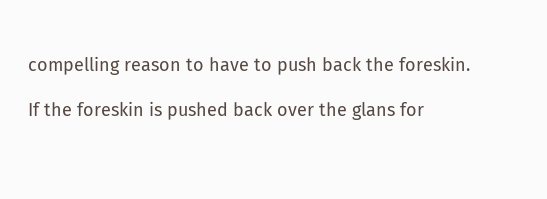compelling reason to have to push back the foreskin.

If the foreskin is pushed back over the glans for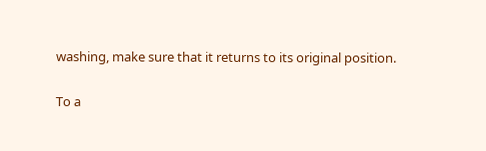washing, make sure that it returns to its original position.

To a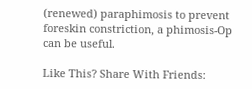(renewed) paraphimosis to prevent foreskin constriction, a phimosis-Op can be useful.

Like This? Share With Friends: